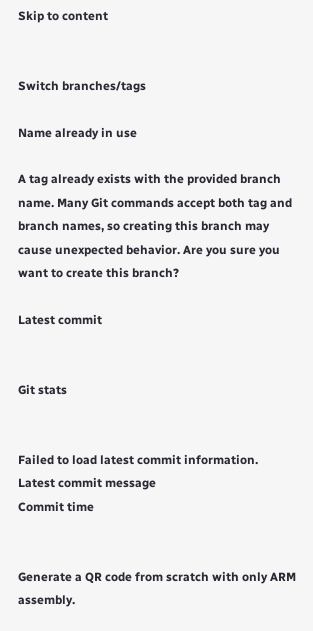Skip to content


Switch branches/tags

Name already in use

A tag already exists with the provided branch name. Many Git commands accept both tag and branch names, so creating this branch may cause unexpected behavior. Are you sure you want to create this branch?

Latest commit


Git stats


Failed to load latest commit information.
Latest commit message
Commit time


Generate a QR code from scratch with only ARM assembly.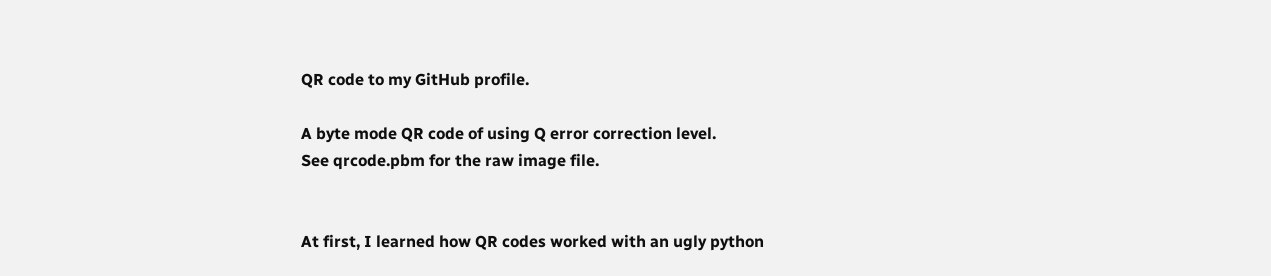QR code to my GitHub profile.

A byte mode QR code of using Q error correction level.
See qrcode.pbm for the raw image file.


At first, I learned how QR codes worked with an ugly python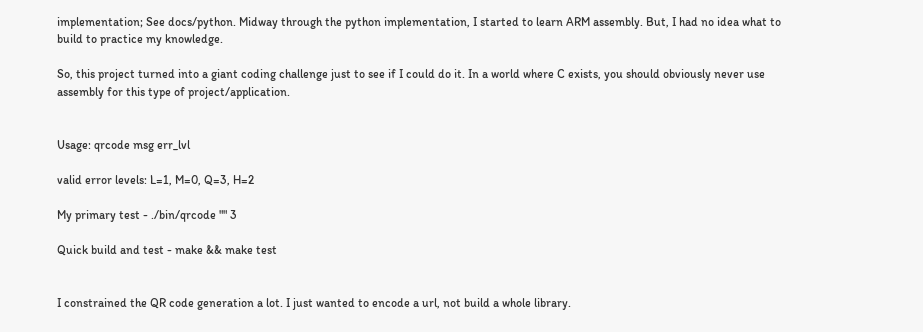implementation; See docs/python. Midway through the python implementation, I started to learn ARM assembly. But, I had no idea what to build to practice my knowledge.

So, this project turned into a giant coding challenge just to see if I could do it. In a world where C exists, you should obviously never use assembly for this type of project/application.


Usage: qrcode msg err_lvl

valid error levels: L=1, M=0, Q=3, H=2

My primary test - ./bin/qrcode "" 3

Quick build and test - make && make test


I constrained the QR code generation a lot. I just wanted to encode a url, not build a whole library.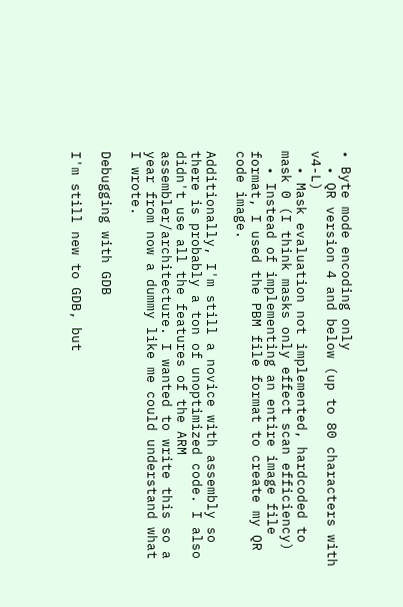• Byte mode encoding only
  • QR version 4 and below (up to 80 characters with v4-L)
  • Mask evaluation not implemented, hardcoded to mask 0 (I think masks only effect scan efficiency)
  • Instead of implementing an entire image file format, I used the PBM file format to create my QR code image.

Additionally, I'm still a novice with assembly so there is probably a ton of unoptimized code. I also didn't use all the features of the ARM assembler/architecture. I wanted to write this so a year from now a dummy like me could understand what I wrote.

Debugging with GDB

I'm still new to GDB, but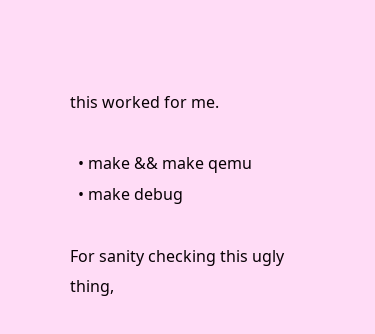this worked for me.

  • make && make qemu
  • make debug

For sanity checking this ugly thing,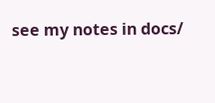see my notes in docs/